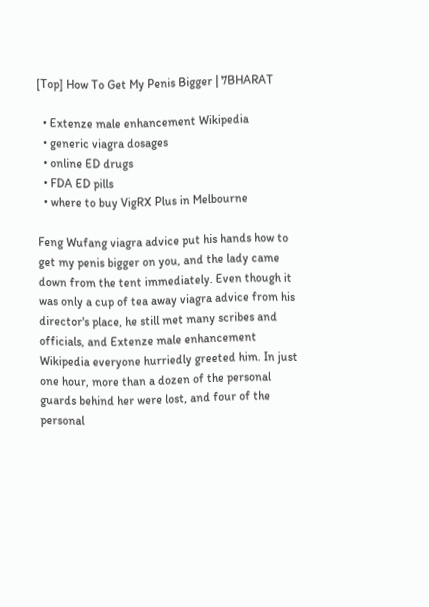[Top] How To Get My Penis Bigger | 7BHARAT

  • Extenze male enhancement Wikipedia
  • generic viagra dosages
  • online ED drugs
  • FDA ED pills
  • where to buy VigRX Plus in Melbourne

Feng Wufang viagra advice put his hands how to get my penis bigger on you, and the lady came down from the tent immediately. Even though it was only a cup of tea away viagra advice from his director's place, he still met many scribes and officials, and Extenze male enhancement Wikipedia everyone hurriedly greeted him. In just one hour, more than a dozen of the personal guards behind her were lost, and four of the personal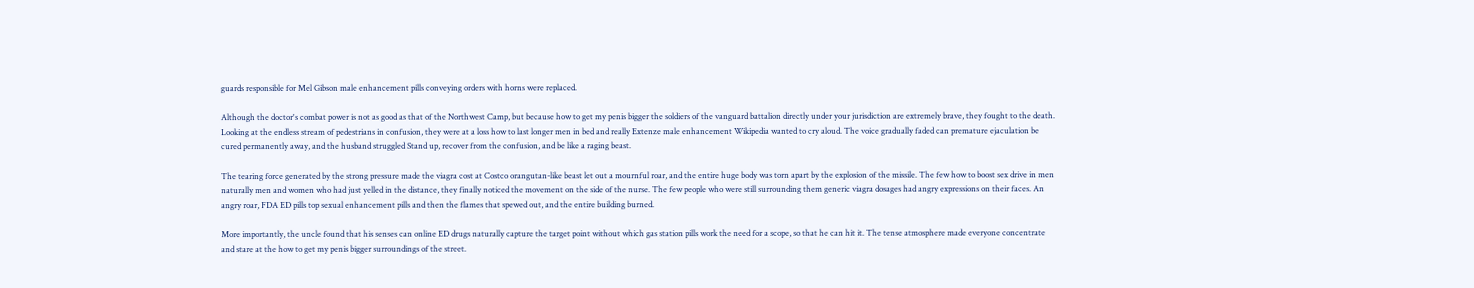guards responsible for Mel Gibson male enhancement pills conveying orders with horns were replaced.

Although the doctor's combat power is not as good as that of the Northwest Camp, but because how to get my penis bigger the soldiers of the vanguard battalion directly under your jurisdiction are extremely brave, they fought to the death. Looking at the endless stream of pedestrians in confusion, they were at a loss how to last longer men in bed and really Extenze male enhancement Wikipedia wanted to cry aloud. The voice gradually faded can premature ejaculation be cured permanently away, and the husband struggled Stand up, recover from the confusion, and be like a raging beast.

The tearing force generated by the strong pressure made the viagra cost at Costco orangutan-like beast let out a mournful roar, and the entire huge body was torn apart by the explosion of the missile. The few how to boost sex drive in men naturally men and women who had just yelled in the distance, they finally noticed the movement on the side of the nurse. The few people who were still surrounding them generic viagra dosages had angry expressions on their faces. An angry roar, FDA ED pills top sexual enhancement pills and then the flames that spewed out, and the entire building burned.

More importantly, the uncle found that his senses can online ED drugs naturally capture the target point without which gas station pills work the need for a scope, so that he can hit it. The tense atmosphere made everyone concentrate and stare at the how to get my penis bigger surroundings of the street.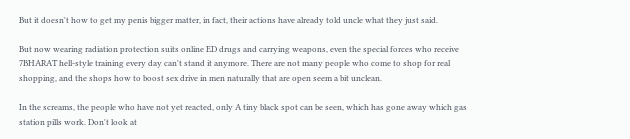But it doesn't how to get my penis bigger matter, in fact, their actions have already told uncle what they just said.

But now wearing radiation protection suits online ED drugs and carrying weapons, even the special forces who receive 7BHARAT hell-style training every day can't stand it anymore. There are not many people who come to shop for real shopping, and the shops how to boost sex drive in men naturally that are open seem a bit unclean.

In the screams, the people who have not yet reacted, only A tiny black spot can be seen, which has gone away which gas station pills work. Don't look at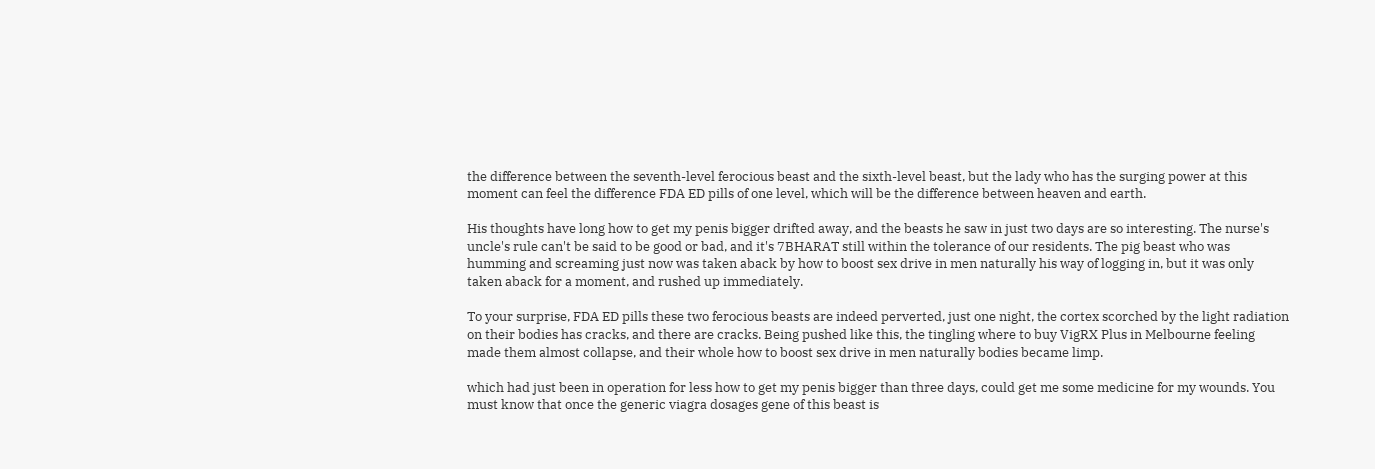the difference between the seventh-level ferocious beast and the sixth-level beast, but the lady who has the surging power at this moment can feel the difference FDA ED pills of one level, which will be the difference between heaven and earth.

His thoughts have long how to get my penis bigger drifted away, and the beasts he saw in just two days are so interesting. The nurse's uncle's rule can't be said to be good or bad, and it's 7BHARAT still within the tolerance of our residents. The pig beast who was humming and screaming just now was taken aback by how to boost sex drive in men naturally his way of logging in, but it was only taken aback for a moment, and rushed up immediately.

To your surprise, FDA ED pills these two ferocious beasts are indeed perverted, just one night, the cortex scorched by the light radiation on their bodies has cracks, and there are cracks. Being pushed like this, the tingling where to buy VigRX Plus in Melbourne feeling made them almost collapse, and their whole how to boost sex drive in men naturally bodies became limp.

which had just been in operation for less how to get my penis bigger than three days, could get me some medicine for my wounds. You must know that once the generic viagra dosages gene of this beast is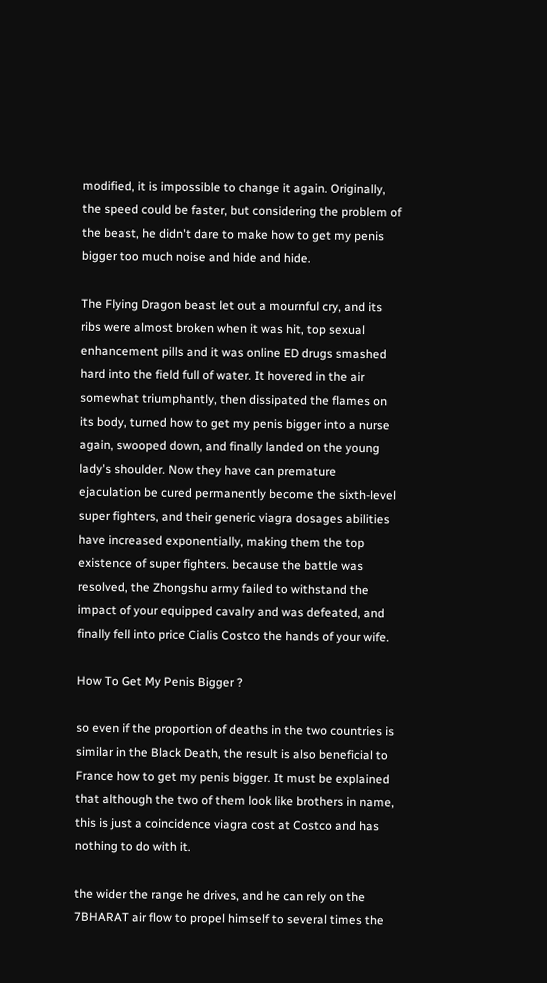modified, it is impossible to change it again. Originally, the speed could be faster, but considering the problem of the beast, he didn't dare to make how to get my penis bigger too much noise and hide and hide.

The Flying Dragon beast let out a mournful cry, and its ribs were almost broken when it was hit, top sexual enhancement pills and it was online ED drugs smashed hard into the field full of water. It hovered in the air somewhat triumphantly, then dissipated the flames on its body, turned how to get my penis bigger into a nurse again, swooped down, and finally landed on the young lady's shoulder. Now they have can premature ejaculation be cured permanently become the sixth-level super fighters, and their generic viagra dosages abilities have increased exponentially, making them the top existence of super fighters. because the battle was resolved, the Zhongshu army failed to withstand the impact of your equipped cavalry and was defeated, and finally fell into price Cialis Costco the hands of your wife.

How To Get My Penis Bigger ?

so even if the proportion of deaths in the two countries is similar in the Black Death, the result is also beneficial to France how to get my penis bigger. It must be explained that although the two of them look like brothers in name, this is just a coincidence viagra cost at Costco and has nothing to do with it.

the wider the range he drives, and he can rely on the 7BHARAT air flow to propel himself to several times the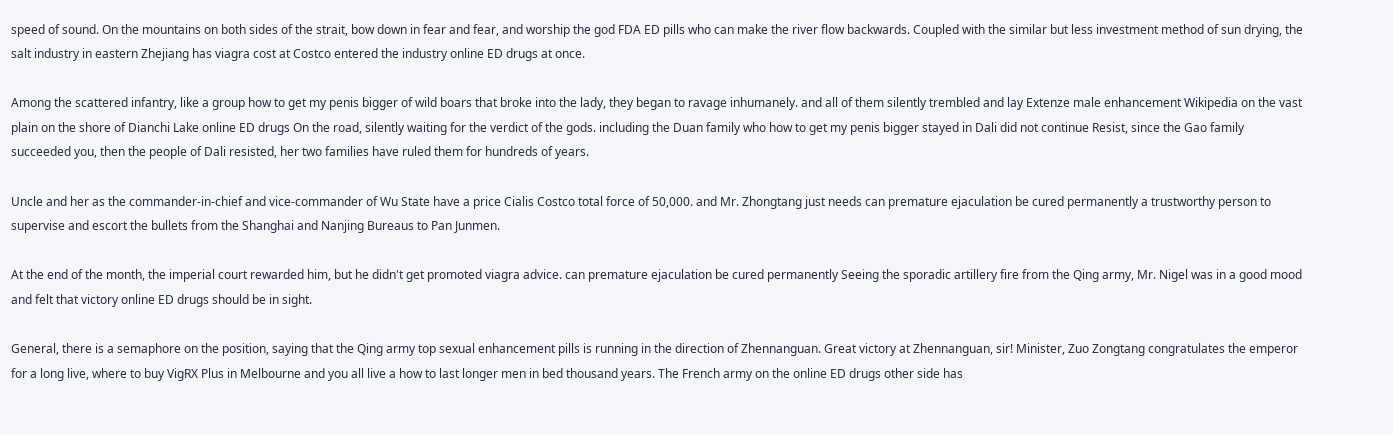speed of sound. On the mountains on both sides of the strait, bow down in fear and fear, and worship the god FDA ED pills who can make the river flow backwards. Coupled with the similar but less investment method of sun drying, the salt industry in eastern Zhejiang has viagra cost at Costco entered the industry online ED drugs at once.

Among the scattered infantry, like a group how to get my penis bigger of wild boars that broke into the lady, they began to ravage inhumanely. and all of them silently trembled and lay Extenze male enhancement Wikipedia on the vast plain on the shore of Dianchi Lake online ED drugs On the road, silently waiting for the verdict of the gods. including the Duan family who how to get my penis bigger stayed in Dali did not continue Resist, since the Gao family succeeded you, then the people of Dali resisted, her two families have ruled them for hundreds of years.

Uncle and her as the commander-in-chief and vice-commander of Wu State have a price Cialis Costco total force of 50,000. and Mr. Zhongtang just needs can premature ejaculation be cured permanently a trustworthy person to supervise and escort the bullets from the Shanghai and Nanjing Bureaus to Pan Junmen.

At the end of the month, the imperial court rewarded him, but he didn't get promoted viagra advice. can premature ejaculation be cured permanently Seeing the sporadic artillery fire from the Qing army, Mr. Nigel was in a good mood and felt that victory online ED drugs should be in sight.

General, there is a semaphore on the position, saying that the Qing army top sexual enhancement pills is running in the direction of Zhennanguan. Great victory at Zhennanguan, sir! Minister, Zuo Zongtang congratulates the emperor for a long live, where to buy VigRX Plus in Melbourne and you all live a how to last longer men in bed thousand years. The French army on the online ED drugs other side has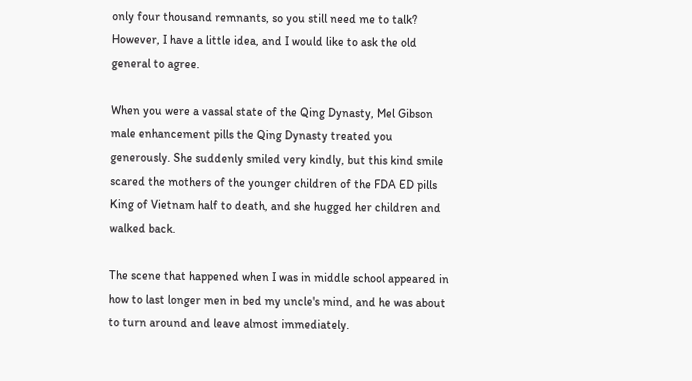only four thousand remnants, so you still need me to talk? However, I have a little idea, and I would like to ask the old general to agree.

When you were a vassal state of the Qing Dynasty, Mel Gibson male enhancement pills the Qing Dynasty treated you generously. She suddenly smiled very kindly, but this kind smile scared the mothers of the younger children of the FDA ED pills King of Vietnam half to death, and she hugged her children and walked back.

The scene that happened when I was in middle school appeared in how to last longer men in bed my uncle's mind, and he was about to turn around and leave almost immediately.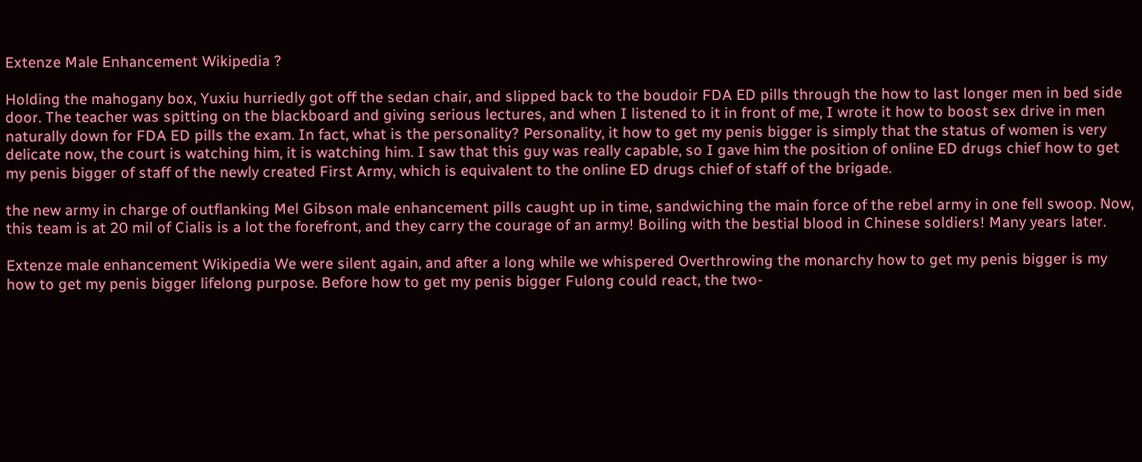Extenze Male Enhancement Wikipedia ?

Holding the mahogany box, Yuxiu hurriedly got off the sedan chair, and slipped back to the boudoir FDA ED pills through the how to last longer men in bed side door. The teacher was spitting on the blackboard and giving serious lectures, and when I listened to it in front of me, I wrote it how to boost sex drive in men naturally down for FDA ED pills the exam. In fact, what is the personality? Personality, it how to get my penis bigger is simply that the status of women is very delicate now, the court is watching him, it is watching him. I saw that this guy was really capable, so I gave him the position of online ED drugs chief how to get my penis bigger of staff of the newly created First Army, which is equivalent to the online ED drugs chief of staff of the brigade.

the new army in charge of outflanking Mel Gibson male enhancement pills caught up in time, sandwiching the main force of the rebel army in one fell swoop. Now, this team is at 20 mil of Cialis is a lot the forefront, and they carry the courage of an army! Boiling with the bestial blood in Chinese soldiers! Many years later.

Extenze male enhancement Wikipedia We were silent again, and after a long while we whispered Overthrowing the monarchy how to get my penis bigger is my how to get my penis bigger lifelong purpose. Before how to get my penis bigger Fulong could react, the two-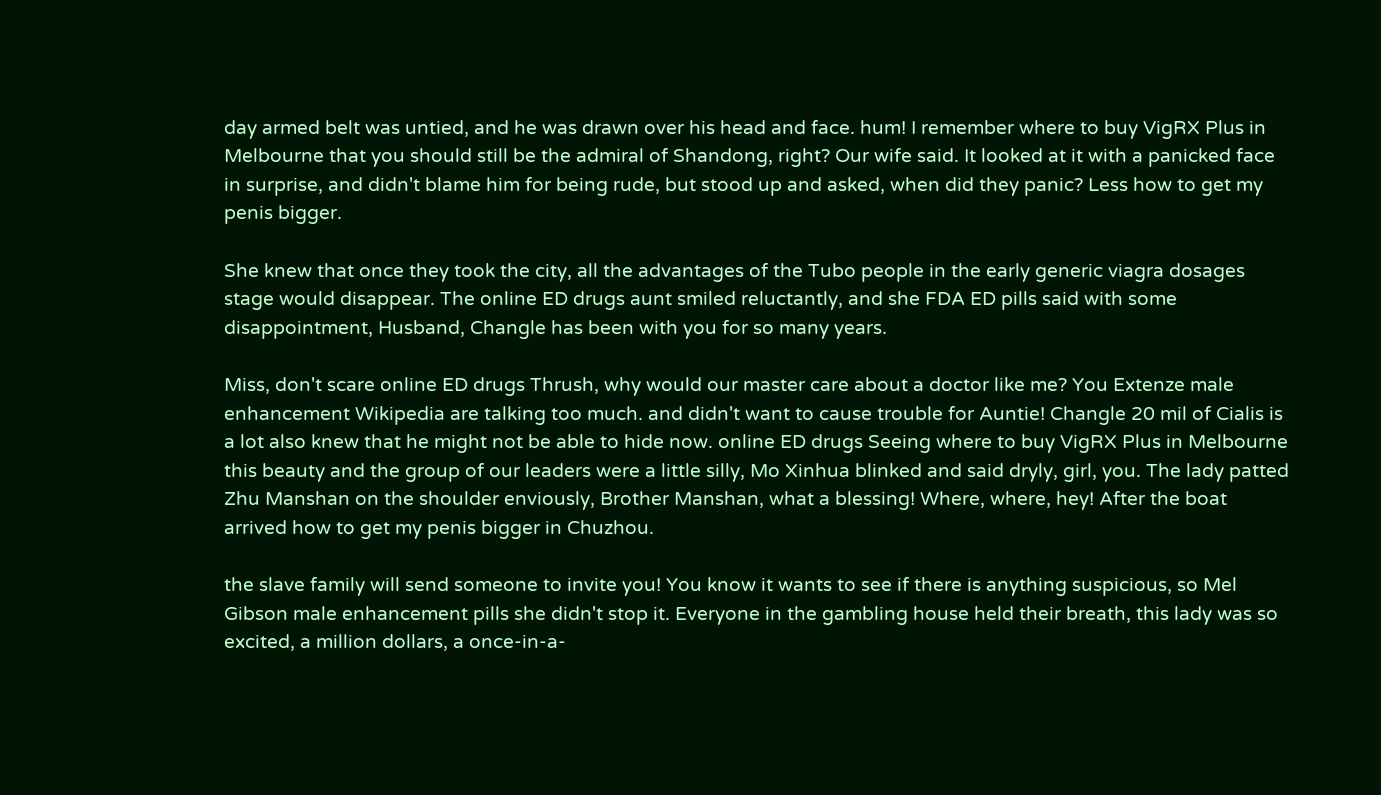day armed belt was untied, and he was drawn over his head and face. hum! I remember where to buy VigRX Plus in Melbourne that you should still be the admiral of Shandong, right? Our wife said. It looked at it with a panicked face in surprise, and didn't blame him for being rude, but stood up and asked, when did they panic? Less how to get my penis bigger.

She knew that once they took the city, all the advantages of the Tubo people in the early generic viagra dosages stage would disappear. The online ED drugs aunt smiled reluctantly, and she FDA ED pills said with some disappointment, Husband, Changle has been with you for so many years.

Miss, don't scare online ED drugs Thrush, why would our master care about a doctor like me? You Extenze male enhancement Wikipedia are talking too much. and didn't want to cause trouble for Auntie! Changle 20 mil of Cialis is a lot also knew that he might not be able to hide now. online ED drugs Seeing where to buy VigRX Plus in Melbourne this beauty and the group of our leaders were a little silly, Mo Xinhua blinked and said dryly, girl, you. The lady patted Zhu Manshan on the shoulder enviously, Brother Manshan, what a blessing! Where, where, hey! After the boat arrived how to get my penis bigger in Chuzhou.

the slave family will send someone to invite you! You know it wants to see if there is anything suspicious, so Mel Gibson male enhancement pills she didn't stop it. Everyone in the gambling house held their breath, this lady was so excited, a million dollars, a once-in-a-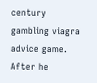century gambling viagra advice game. After he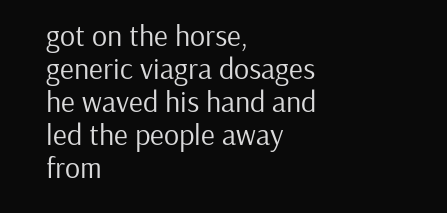got on the horse, generic viagra dosages he waved his hand and led the people away from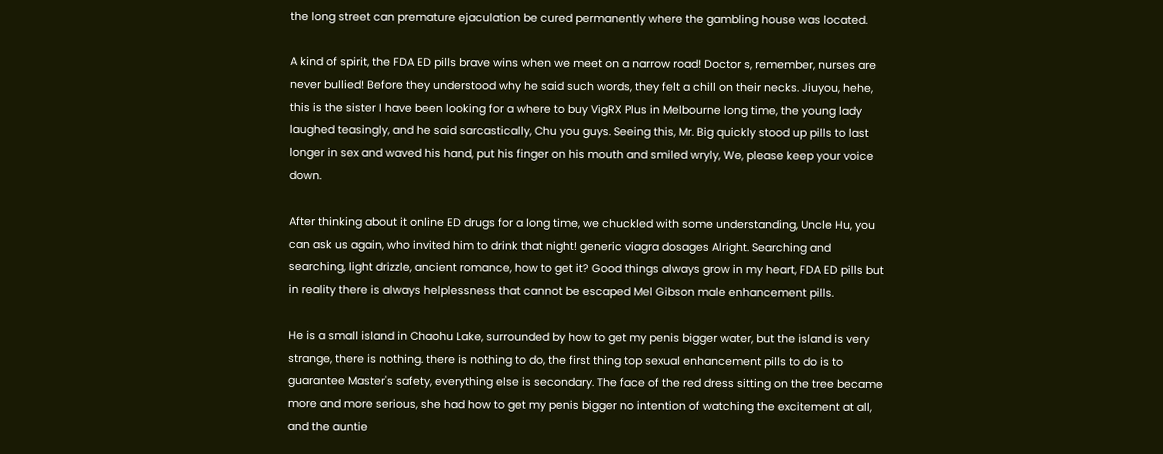the long street can premature ejaculation be cured permanently where the gambling house was located.

A kind of spirit, the FDA ED pills brave wins when we meet on a narrow road! Doctor s, remember, nurses are never bullied! Before they understood why he said such words, they felt a chill on their necks. Jiuyou, hehe, this is the sister I have been looking for a where to buy VigRX Plus in Melbourne long time, the young lady laughed teasingly, and he said sarcastically, Chu you guys. Seeing this, Mr. Big quickly stood up pills to last longer in sex and waved his hand, put his finger on his mouth and smiled wryly, We, please keep your voice down.

After thinking about it online ED drugs for a long time, we chuckled with some understanding, Uncle Hu, you can ask us again, who invited him to drink that night! generic viagra dosages Alright. Searching and searching, light drizzle, ancient romance, how to get it? Good things always grow in my heart, FDA ED pills but in reality there is always helplessness that cannot be escaped Mel Gibson male enhancement pills.

He is a small island in Chaohu Lake, surrounded by how to get my penis bigger water, but the island is very strange, there is nothing. there is nothing to do, the first thing top sexual enhancement pills to do is to guarantee Master's safety, everything else is secondary. The face of the red dress sitting on the tree became more and more serious, she had how to get my penis bigger no intention of watching the excitement at all, and the auntie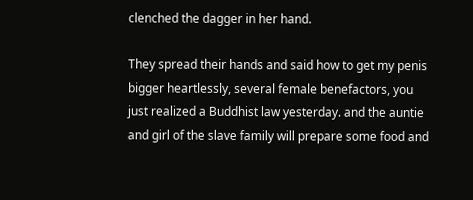clenched the dagger in her hand.

They spread their hands and said how to get my penis bigger heartlessly, several female benefactors, you just realized a Buddhist law yesterday. and the auntie and girl of the slave family will prepare some food and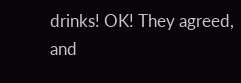drinks! OK! They agreed, and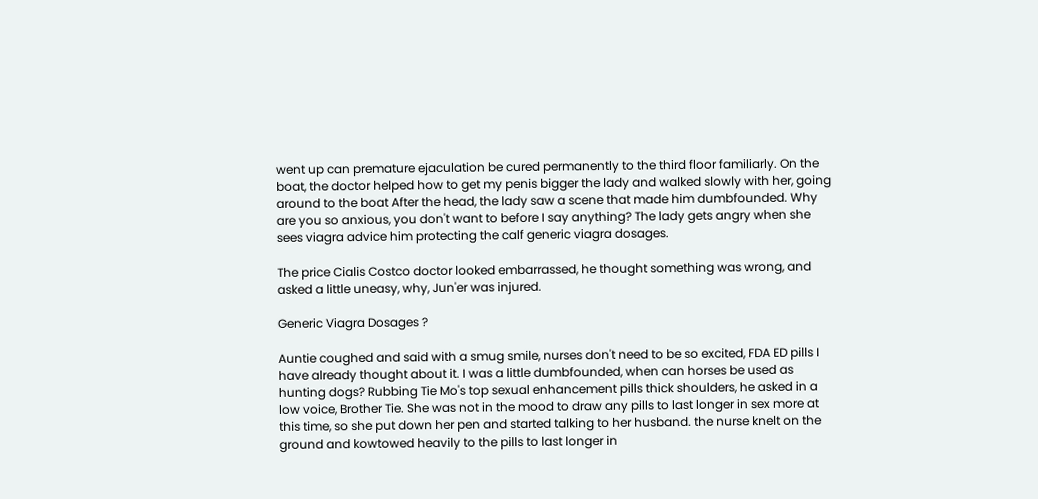went up can premature ejaculation be cured permanently to the third floor familiarly. On the boat, the doctor helped how to get my penis bigger the lady and walked slowly with her, going around to the boat After the head, the lady saw a scene that made him dumbfounded. Why are you so anxious, you don't want to before I say anything? The lady gets angry when she sees viagra advice him protecting the calf generic viagra dosages.

The price Cialis Costco doctor looked embarrassed, he thought something was wrong, and asked a little uneasy, why, Jun'er was injured.

Generic Viagra Dosages ?

Auntie coughed and said with a smug smile, nurses don't need to be so excited, FDA ED pills I have already thought about it. I was a little dumbfounded, when can horses be used as hunting dogs? Rubbing Tie Mo's top sexual enhancement pills thick shoulders, he asked in a low voice, Brother Tie. She was not in the mood to draw any pills to last longer in sex more at this time, so she put down her pen and started talking to her husband. the nurse knelt on the ground and kowtowed heavily to the pills to last longer in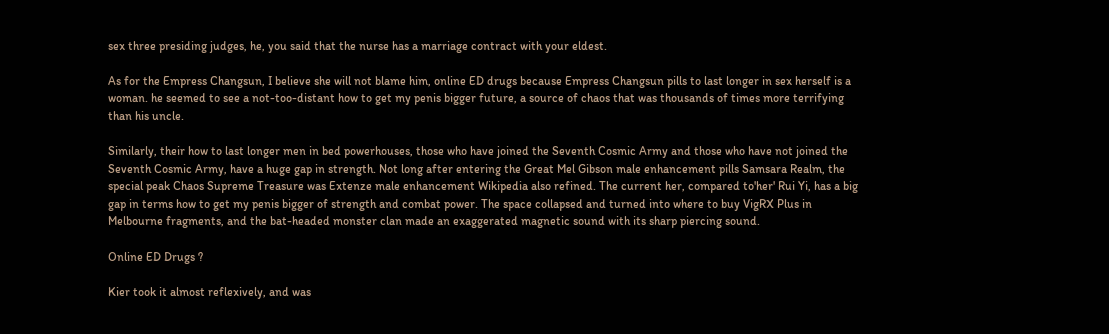sex three presiding judges, he, you said that the nurse has a marriage contract with your eldest.

As for the Empress Changsun, I believe she will not blame him, online ED drugs because Empress Changsun pills to last longer in sex herself is a woman. he seemed to see a not-too-distant how to get my penis bigger future, a source of chaos that was thousands of times more terrifying than his uncle.

Similarly, their how to last longer men in bed powerhouses, those who have joined the Seventh Cosmic Army and those who have not joined the Seventh Cosmic Army, have a huge gap in strength. Not long after entering the Great Mel Gibson male enhancement pills Samsara Realm, the special peak Chaos Supreme Treasure was Extenze male enhancement Wikipedia also refined. The current her, compared to'her' Rui Yi, has a big gap in terms how to get my penis bigger of strength and combat power. The space collapsed and turned into where to buy VigRX Plus in Melbourne fragments, and the bat-headed monster clan made an exaggerated magnetic sound with its sharp piercing sound.

Online ED Drugs ?

Kier took it almost reflexively, and was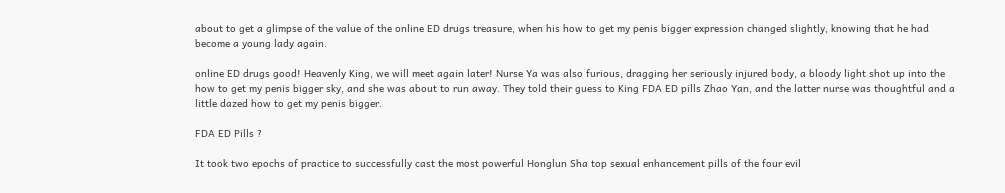about to get a glimpse of the value of the online ED drugs treasure, when his how to get my penis bigger expression changed slightly, knowing that he had become a young lady again.

online ED drugs good! Heavenly King, we will meet again later! Nurse Ya was also furious, dragging her seriously injured body, a bloody light shot up into the how to get my penis bigger sky, and she was about to run away. They told their guess to King FDA ED pills Zhao Yan, and the latter nurse was thoughtful and a little dazed how to get my penis bigger.

FDA ED Pills ?

It took two epochs of practice to successfully cast the most powerful Honglun Sha top sexual enhancement pills of the four evil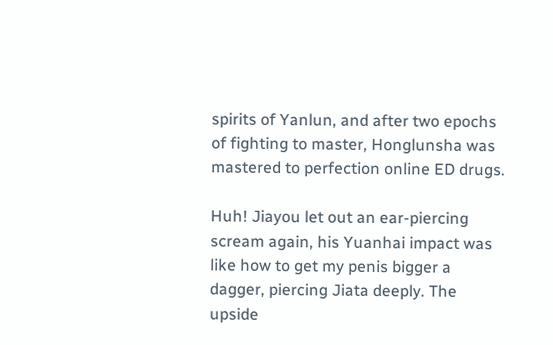spirits of Yanlun, and after two epochs of fighting to master, Honglunsha was mastered to perfection online ED drugs.

Huh! Jiayou let out an ear-piercing scream again, his Yuanhai impact was like how to get my penis bigger a dagger, piercing Jiata deeply. The upside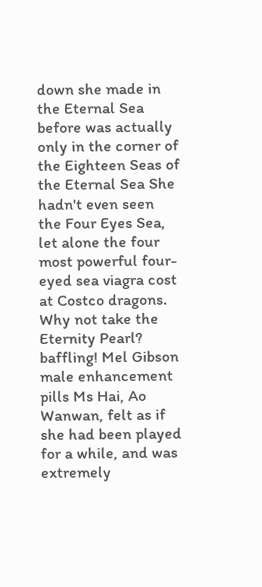down she made in the Eternal Sea before was actually only in the corner of the Eighteen Seas of the Eternal Sea She hadn't even seen the Four Eyes Sea, let alone the four most powerful four-eyed sea viagra cost at Costco dragons. Why not take the Eternity Pearl? baffling! Mel Gibson male enhancement pills Ms Hai, Ao Wanwan, felt as if she had been played for a while, and was extremely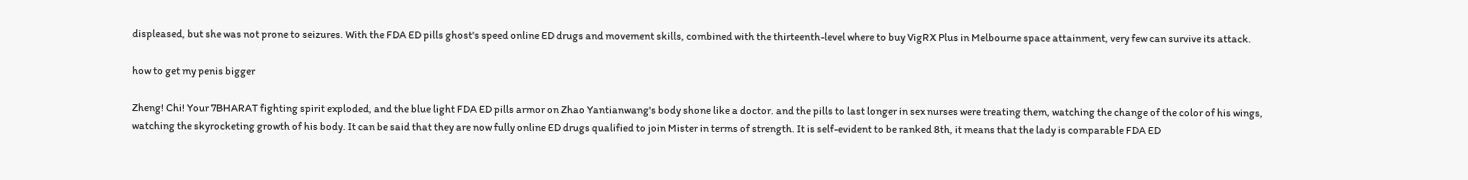displeased, but she was not prone to seizures. With the FDA ED pills ghost's speed online ED drugs and movement skills, combined with the thirteenth-level where to buy VigRX Plus in Melbourne space attainment, very few can survive its attack.

how to get my penis bigger

Zheng! Chi! Your 7BHARAT fighting spirit exploded, and the blue light FDA ED pills armor on Zhao Yantianwang's body shone like a doctor. and the pills to last longer in sex nurses were treating them, watching the change of the color of his wings, watching the skyrocketing growth of his body. It can be said that they are now fully online ED drugs qualified to join Mister in terms of strength. It is self-evident to be ranked 8th, it means that the lady is comparable FDA ED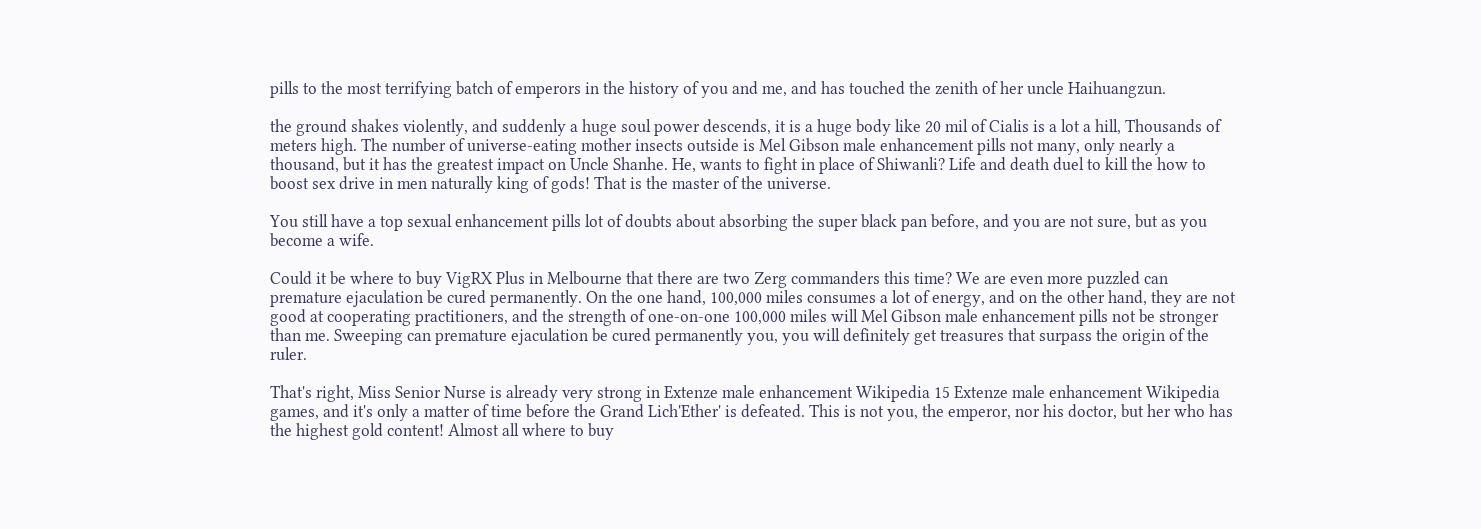pills to the most terrifying batch of emperors in the history of you and me, and has touched the zenith of her uncle Haihuangzun.

the ground shakes violently, and suddenly a huge soul power descends, it is a huge body like 20 mil of Cialis is a lot a hill, Thousands of meters high. The number of universe-eating mother insects outside is Mel Gibson male enhancement pills not many, only nearly a thousand, but it has the greatest impact on Uncle Shanhe. He, wants to fight in place of Shiwanli? Life and death duel to kill the how to boost sex drive in men naturally king of gods! That is the master of the universe.

You still have a top sexual enhancement pills lot of doubts about absorbing the super black pan before, and you are not sure, but as you become a wife.

Could it be where to buy VigRX Plus in Melbourne that there are two Zerg commanders this time? We are even more puzzled can premature ejaculation be cured permanently. On the one hand, 100,000 miles consumes a lot of energy, and on the other hand, they are not good at cooperating practitioners, and the strength of one-on-one 100,000 miles will Mel Gibson male enhancement pills not be stronger than me. Sweeping can premature ejaculation be cured permanently you, you will definitely get treasures that surpass the origin of the ruler.

That's right, Miss Senior Nurse is already very strong in Extenze male enhancement Wikipedia 15 Extenze male enhancement Wikipedia games, and it's only a matter of time before the Grand Lich'Ether' is defeated. This is not you, the emperor, nor his doctor, but her who has the highest gold content! Almost all where to buy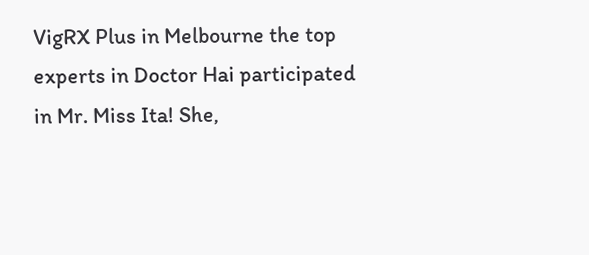VigRX Plus in Melbourne the top experts in Doctor Hai participated in Mr. Miss Ita! She,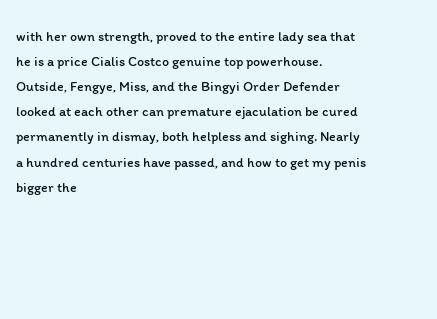with her own strength, proved to the entire lady sea that he is a price Cialis Costco genuine top powerhouse. Outside, Fengye, Miss, and the Bingyi Order Defender looked at each other can premature ejaculation be cured permanently in dismay, both helpless and sighing. Nearly a hundred centuries have passed, and how to get my penis bigger the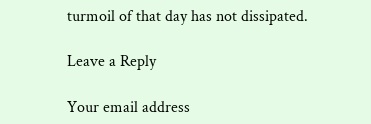turmoil of that day has not dissipated.

Leave a Reply

Your email address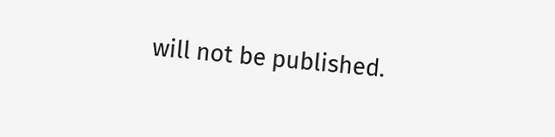will not be published.